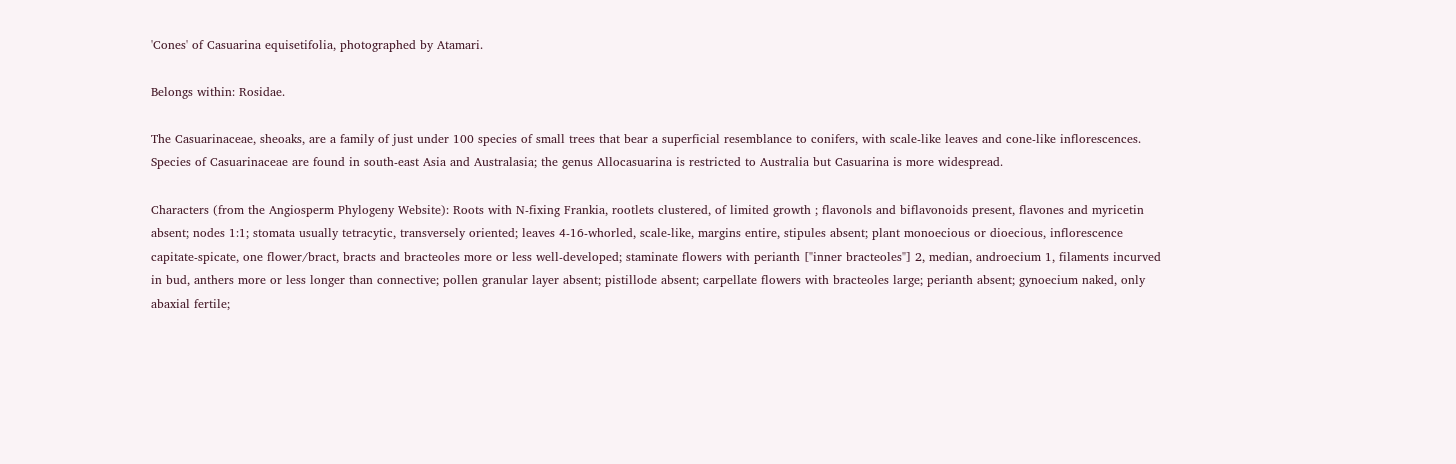'Cones' of Casuarina equisetifolia, photographed by Atamari.

Belongs within: Rosidae.

The Casuarinaceae, sheoaks, are a family of just under 100 species of small trees that bear a superficial resemblance to conifers, with scale-like leaves and cone-like inflorescences. Species of Casuarinaceae are found in south-east Asia and Australasia; the genus Allocasuarina is restricted to Australia but Casuarina is more widespread.

Characters (from the Angiosperm Phylogeny Website): Roots with N-fixing Frankia, rootlets clustered, of limited growth ; flavonols and biflavonoids present, flavones and myricetin absent; nodes 1:1; stomata usually tetracytic, transversely oriented; leaves 4-16-whorled, scale-like, margins entire, stipules absent; plant monoecious or dioecious, inflorescence capitate-spicate, one flower/bract, bracts and bracteoles more or less well-developed; staminate flowers with perianth ["inner bracteoles"] 2, median, androecium 1, filaments incurved in bud, anthers more or less longer than connective; pollen granular layer absent; pistillode absent; carpellate flowers with bracteoles large; perianth absent; gynoecium naked, only abaxial fertile;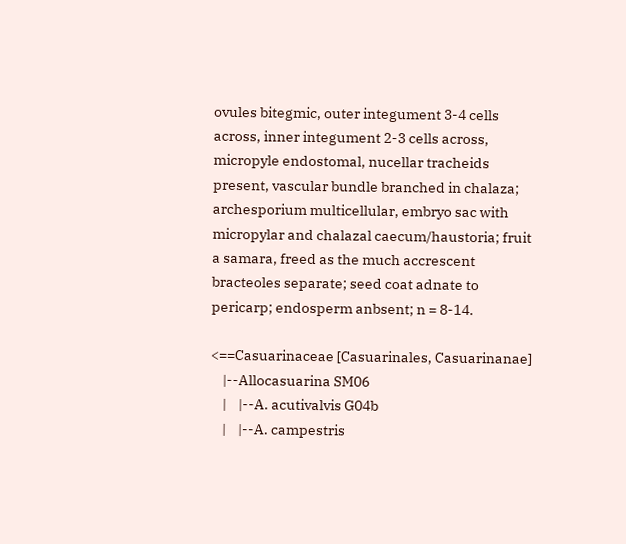ovules bitegmic, outer integument 3-4 cells across, inner integument 2-3 cells across, micropyle endostomal, nucellar tracheids present, vascular bundle branched in chalaza; archesporium multicellular, embryo sac with micropylar and chalazal caecum/haustoria; fruit a samara, freed as the much accrescent bracteoles separate; seed coat adnate to pericarp; endosperm anbsent; n = 8-14.

<==Casuarinaceae [Casuarinales, Casuarinanae]
    |--Allocasuarina SM06
    |    |--A. acutivalvis G04b
    |    |--A. campestris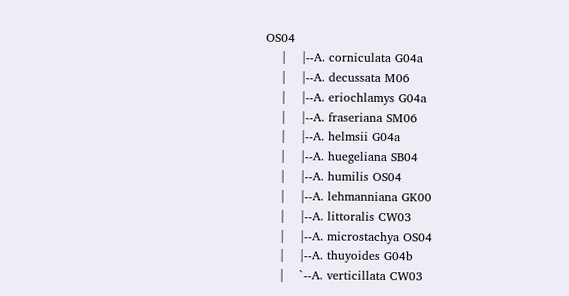OS04
    |    |--A. corniculata G04a
    |    |--A. decussata M06
    |    |--A. eriochlamys G04a
    |    |--A. fraseriana SM06
    |    |--A. helmsii G04a
    |    |--A. huegeliana SB04
    |    |--A. humilis OS04
    |    |--A. lehmanniana GK00
    |    |--A. littoralis CW03
    |    |--A. microstachya OS04
    |    |--A. thuyoides G04b
    |    `--A. verticillata CW03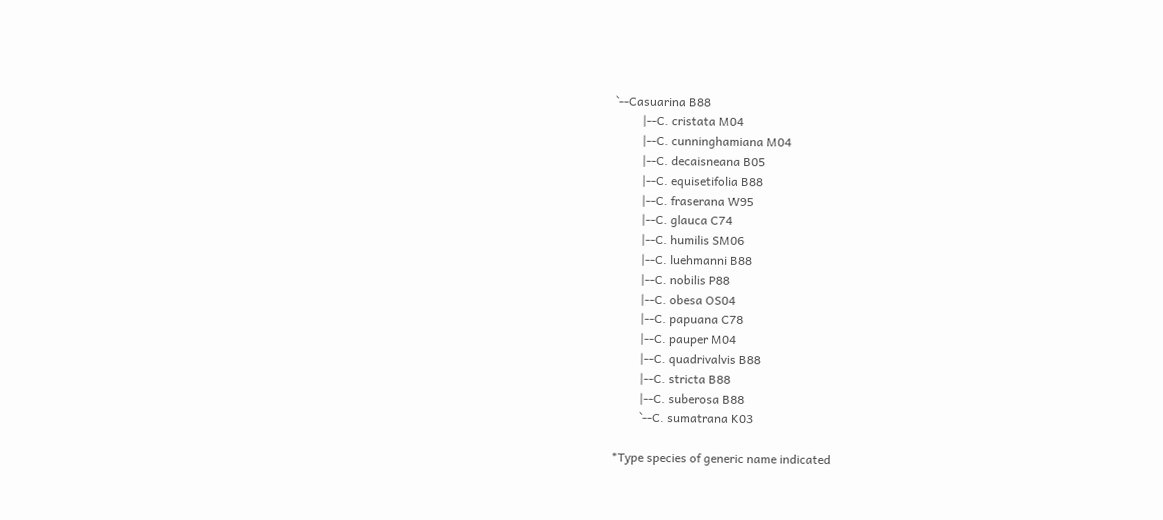`--Casuarina B88
         |--C. cristata M04
         |--C. cunninghamiana M04
         |--C. decaisneana B05
         |--C. equisetifolia B88
         |--C. fraserana W95
         |--C. glauca C74
         |--C. humilis SM06
         |--C. luehmanni B88
         |--C. nobilis P88
         |--C. obesa OS04
         |--C. papuana C78
         |--C. pauper M04
         |--C. quadrivalvis B88
         |--C. stricta B88
         |--C. suberosa B88
         `--C. sumatrana K03

*Type species of generic name indicated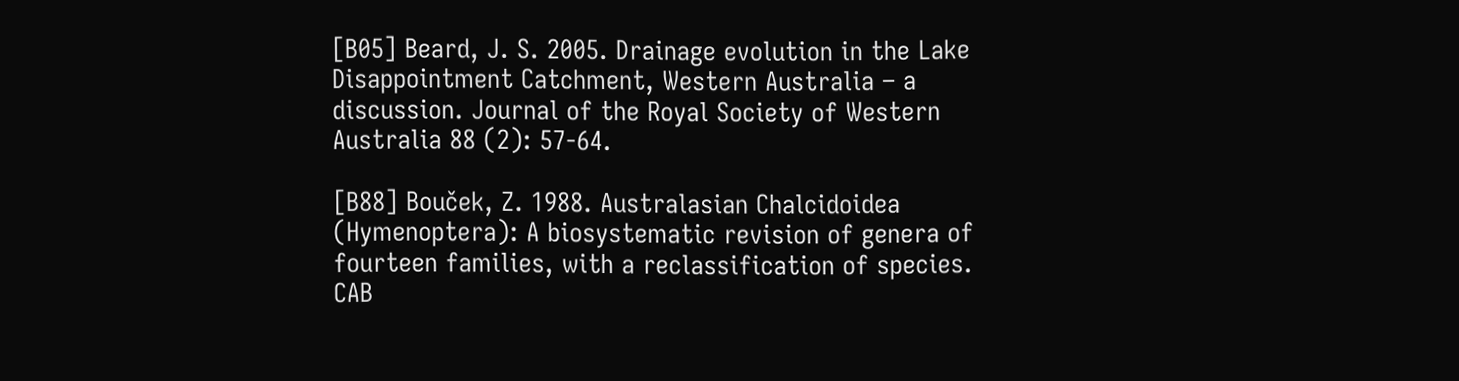[B05] Beard, J. S. 2005. Drainage evolution in the Lake Disappointment Catchment, Western Australia – a discussion. Journal of the Royal Society of Western Australia 88 (2): 57-64.

[B88] Bouček, Z. 1988. Australasian Chalcidoidea (Hymenoptera): A biosystematic revision of genera of fourteen families, with a reclassification of species. CAB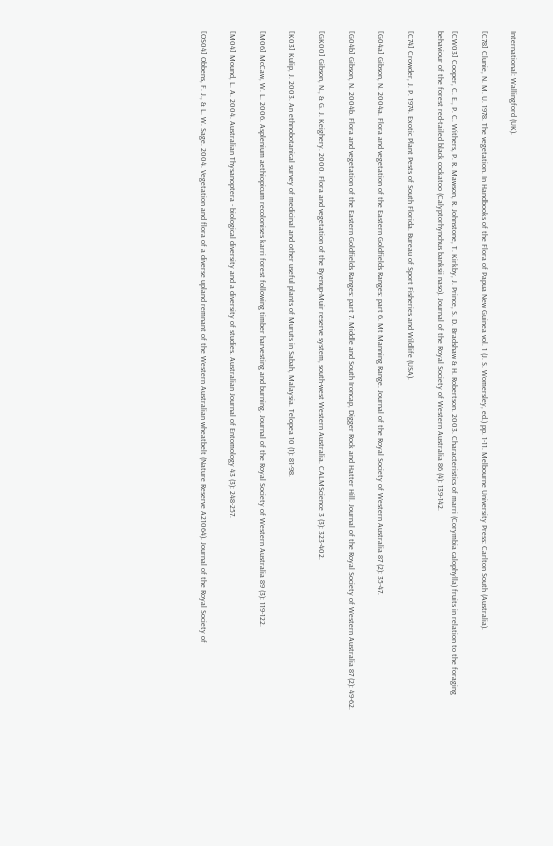International: Wallingford (UK).

[C78] Clunie, N. M. U. 1978. The vegetation. In Handbooks of the Flora of Papua New Guinea vol. 1 (J. S. Womersley, ed.) pp. 1-11. Melbourne University Press: Carlton South (Australia).

[CW03] Cooper, C. E., P. C. Withers, P. R. Mawson, R. Johnstone, T. Kirkby, J. Prince, S. D. Bradshaw & H. Robertson. 2003. Characteristics of marri (Corymbia calophylla) fruits in relation to the foraging behaviour of the forest red-tailed black cockatoo (Calyptorhynchus banksii naso). Journal of the Royal Society of Western Australia 86 (4): 139-142.

[C74] Crowder, J. P. 1974. Exotic Plant Pests of South Florida. Bureau of Sport Fisheries and Wildlife (USA).

[G04a] Gibson, N. 2004a. Flora and vegetation of the Eastern Goldfields Ranges: part 6. Mt Manning Range. Journal of the Royal Society of Western Australia 87 (2): 35-47.

[G04b] Gibson, N. 2004b. Flora and vegetation of the Eastern Goldfields Ranges: part 7. Middle and South Ironcap, Digger Rock and Hatter Hill. Journal of the Royal Society of Western Australia 87 (2): 49-62.

[GK00] Gibson, N., & G. J. Keighery. 2000. Flora and vegetation of the Byenup-Muir reserve system, south-west Western Australia. CALMScience 3 (3): 323-402.

[K03] Kulip, J. 2003. An ethnobotanical survey of medicinal and other useful plants of Muruts in Sabah, Malaysia. Telopea 10 (1): 81-98.

[M06] McCaw, W. L. 2006. Asplenium aethiopicum recolonises karri forest following timber harvesting and burning. Journal of the Royal Society of Western Australia 89 (3): 119-122.

[M04] Mound, L. A. 2004. Australian Thysanoptera - biological diversity and a diversity of studies. Australian Journal of Entomology 43 (3): 248-257.

[OS04] Obbens, F. J., & L. W. Sage. 2004. Vegetation and flora of a diverse upland remnant of the Western Australian wheatbelt (Nature Reserve A21064). Journal of the Royal Society of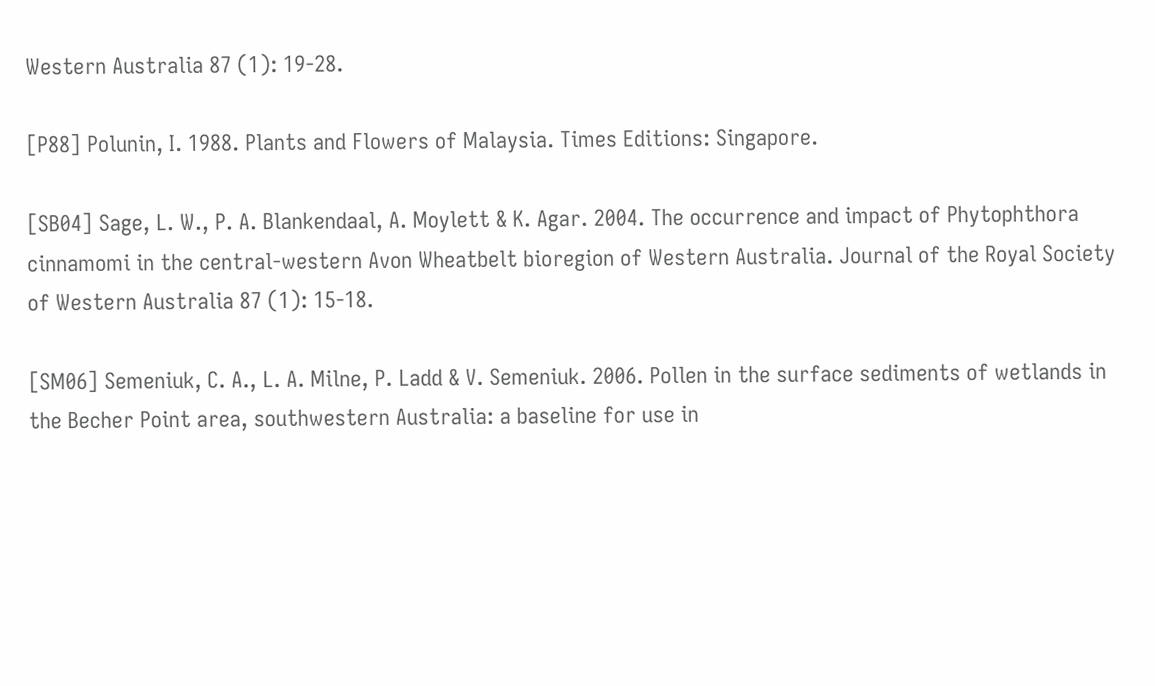Western Australia 87 (1): 19-28.

[P88] Polunin, I. 1988. Plants and Flowers of Malaysia. Times Editions: Singapore.

[SB04] Sage, L. W., P. A. Blankendaal, A. Moylett & K. Agar. 2004. The occurrence and impact of Phytophthora cinnamomi in the central-western Avon Wheatbelt bioregion of Western Australia. Journal of the Royal Society of Western Australia 87 (1): 15-18.

[SM06] Semeniuk, C. A., L. A. Milne, P. Ladd & V. Semeniuk. 2006. Pollen in the surface sediments of wetlands in the Becher Point area, southwestern Australia: a baseline for use in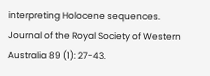interpreting Holocene sequences. Journal of the Royal Society of Western Australia 89 (1): 27-43.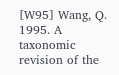[W95] Wang, Q. 1995. A taxonomic revision of the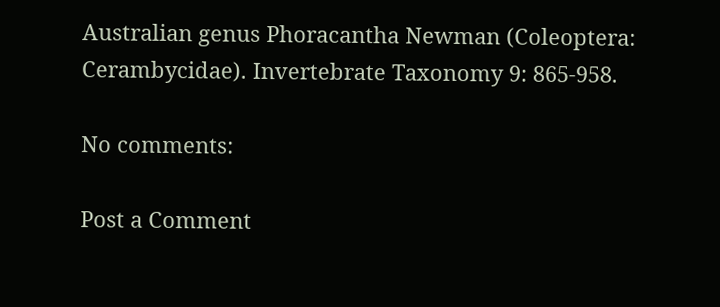Australian genus Phoracantha Newman (Coleoptera: Cerambycidae). Invertebrate Taxonomy 9: 865-958.

No comments:

Post a Comment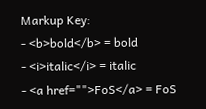Markup Key:
- <b>bold</b> = bold
- <i>italic</i> = italic
- <a href="">FoS</a> = FoS